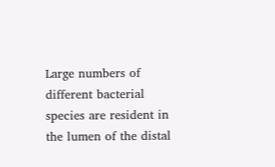Large numbers of different bacterial species are resident in the lumen of the distal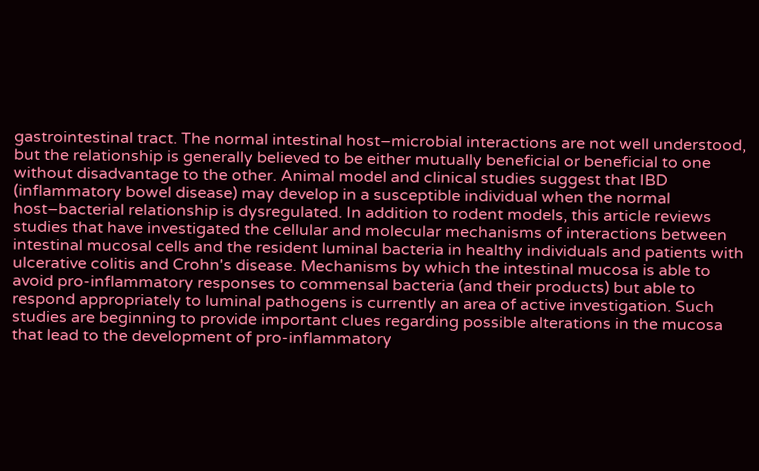gastrointestinal tract. The normal intestinal host–microbial interactions are not well understood, but the relationship is generally believed to be either mutually beneficial or beneficial to one without disadvantage to the other. Animal model and clinical studies suggest that IBD (inflammatory bowel disease) may develop in a susceptible individual when the normal host–bacterial relationship is dysregulated. In addition to rodent models, this article reviews studies that have investigated the cellular and molecular mechanisms of interactions between intestinal mucosal cells and the resident luminal bacteria in healthy individuals and patients with ulcerative colitis and Crohn's disease. Mechanisms by which the intestinal mucosa is able to avoid pro-inflammatory responses to commensal bacteria (and their products) but able to respond appropriately to luminal pathogens is currently an area of active investigation. Such studies are beginning to provide important clues regarding possible alterations in the mucosa that lead to the development of pro-inflammatory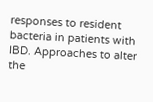responses to resident bacteria in patients with IBD. Approaches to alter the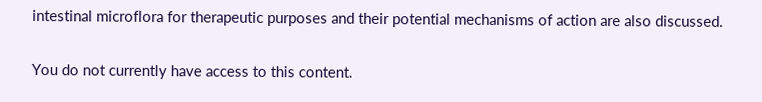intestinal microflora for therapeutic purposes and their potential mechanisms of action are also discussed.

You do not currently have access to this content.